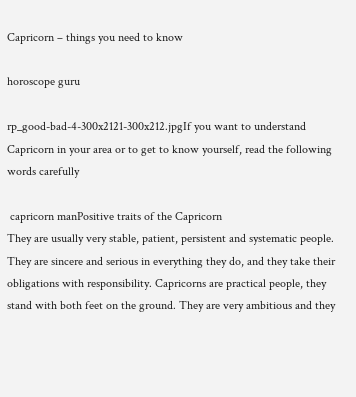Capricorn – things you need to know

horoscope guru

rp_good-bad-4-300x2121-300x212.jpgIf you want to understand Capricorn in your area or to get to know yourself, read the following words carefully

 capricorn manPositive traits of the Capricorn
They are usually very stable, patient, persistent and systematic people. They are sincere and serious in everything they do, and they take their obligations with responsibility. Capricorns are practical people, they stand with both feet on the ground. They are very ambitious and they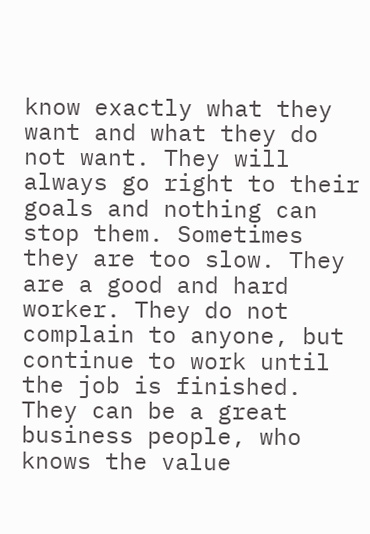know exactly what they want and what they do not want. They will always go right to their goals and nothing can stop them. Sometimes they are too slow. They are a good and hard worker. They do not complain to anyone, but continue to work until the job is finished. They can be a great business people, who knows the value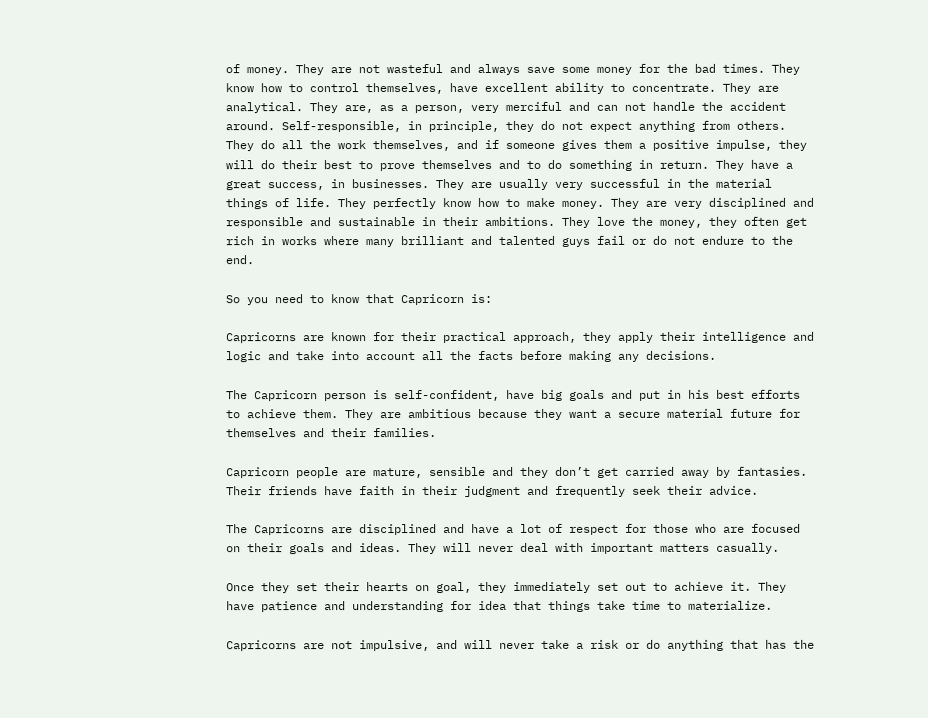of money. They are not wasteful and always save some money for the bad times. They know how to control themselves, have excellent ability to concentrate. They are analytical. They are, as a person, very merciful and can not handle the accident around. Self-responsible, in principle, they do not expect anything from others. They do all the work themselves, and if someone gives them a positive impulse, they will do their best to prove themselves and to do something in return. They have a great success, in businesses. They are usually very successful in the material things of life. They perfectly know how to make money. They are very disciplined and responsible and sustainable in their ambitions. They love the money, they often get rich in works where many brilliant and talented guys fail or do not endure to the end.

So you need to know that Capricorn is:

Capricorns are known for their practical approach, they apply their intelligence and logic and take into account all the facts before making any decisions.

The Capricorn person is self-confident, have big goals and put in his best efforts to achieve them. They are ambitious because they want a secure material future for themselves and their families.

Capricorn people are mature, sensible and they don’t get carried away by fantasies. Their friends have faith in their judgment and frequently seek their advice.

The Capricorns are disciplined and have a lot of respect for those who are focused on their goals and ideas. They will never deal with important matters casually.

Once they set their hearts on goal, they immediately set out to achieve it. They have patience and understanding for idea that things take time to materialize.

Capricorns are not impulsive, and will never take a risk or do anything that has the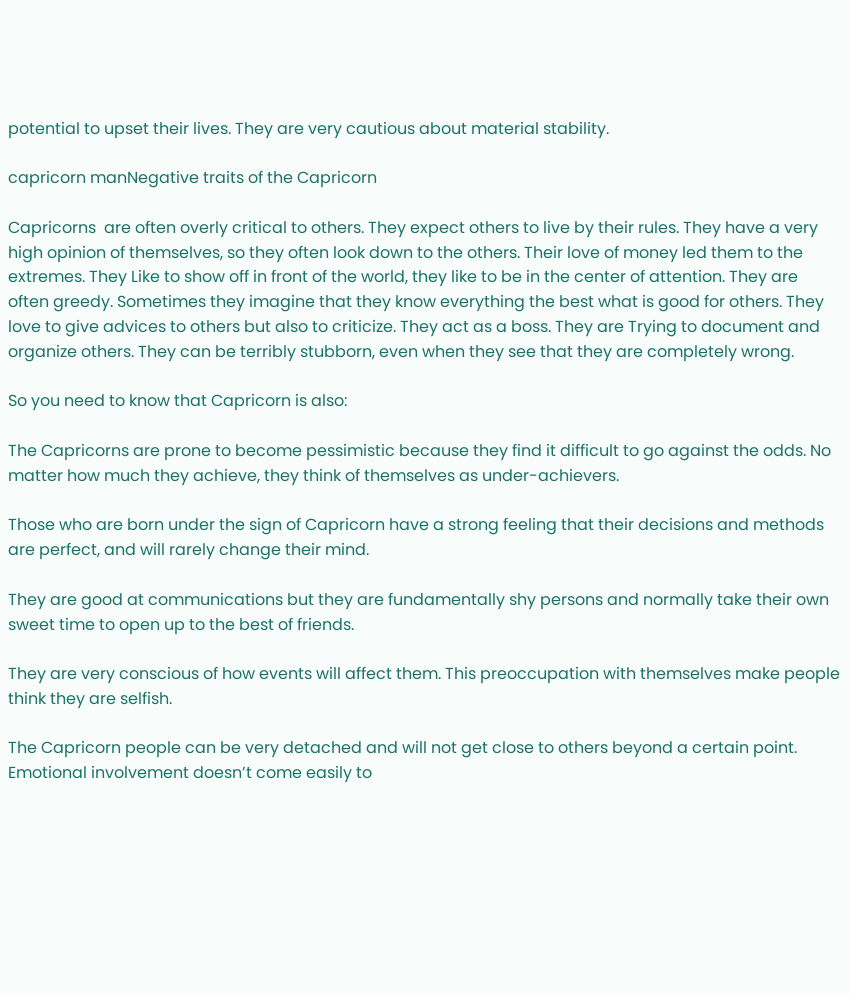potential to upset their lives. They are very cautious about material stability.

capricorn manNegative traits of the Capricorn

Capricorns  are often overly critical to others. They expect others to live by their rules. They have a very high opinion of themselves, so they often look down to the others. Their love of money led them to the extremes. They Like to show off in front of the world, they like to be in the center of attention. They are often greedy. Sometimes they imagine that they know everything the best what is good for others. They love to give advices to others but also to criticize. They act as a boss. They are Trying to document and organize others. They can be terribly stubborn, even when they see that they are completely wrong.

So you need to know that Capricorn is also:

The Capricorns are prone to become pessimistic because they find it difficult to go against the odds. No matter how much they achieve, they think of themselves as under-achievers.

Those who are born under the sign of Capricorn have a strong feeling that their decisions and methods are perfect, and will rarely change their mind.

They are good at communications but they are fundamentally shy persons and normally take their own sweet time to open up to the best of friends.

They are very conscious of how events will affect them. This preoccupation with themselves make people think they are selfish.

The Capricorn people can be very detached and will not get close to others beyond a certain point. Emotional involvement doesn’t come easily to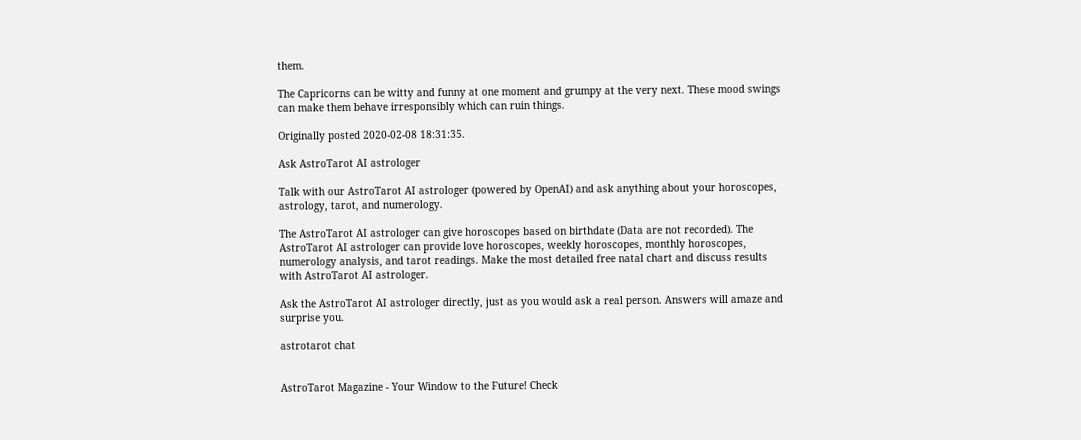them.

The Capricorns can be witty and funny at one moment and grumpy at the very next. These mood swings can make them behave irresponsibly which can ruin things.

Originally posted 2020-02-08 18:31:35.

Ask AstroTarot AI astrologer

Talk with our AstroTarot AI astrologer (powered by OpenAI) and ask anything about your horoscopes, astrology, tarot, and numerology.

The AstroTarot AI astrologer can give horoscopes based on birthdate (Data are not recorded). The AstroTarot AI astrologer can provide love horoscopes, weekly horoscopes, monthly horoscopes, numerology analysis, and tarot readings. Make the most detailed free natal chart and discuss results with AstroTarot AI astrologer.

Ask the AstroTarot AI astrologer directly, just as you would ask a real person. Answers will amaze and surprise you.

astrotarot chat


AstroTarot Magazine - Your Window to the Future! Check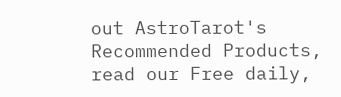out AstroTarot's Recommended Products, read our Free daily,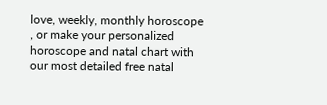love, weekly, monthly horoscope , or make your personalized horoscope and natal chart with our most detailed free natal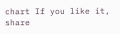chart If you like it, share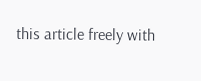this article freely with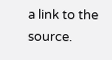a link to the source.